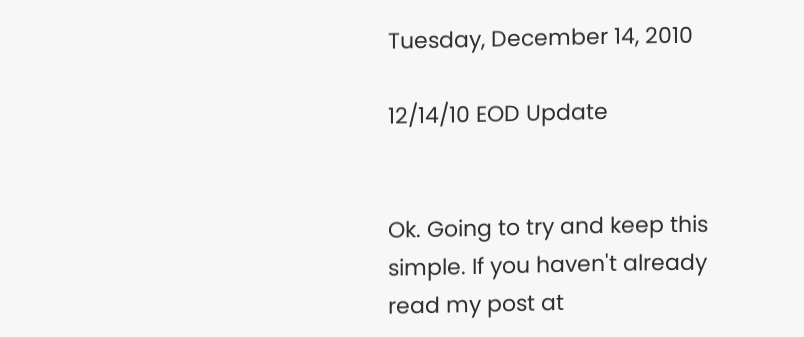Tuesday, December 14, 2010

12/14/10 EOD Update


Ok. Going to try and keep this simple. If you haven't already read my post at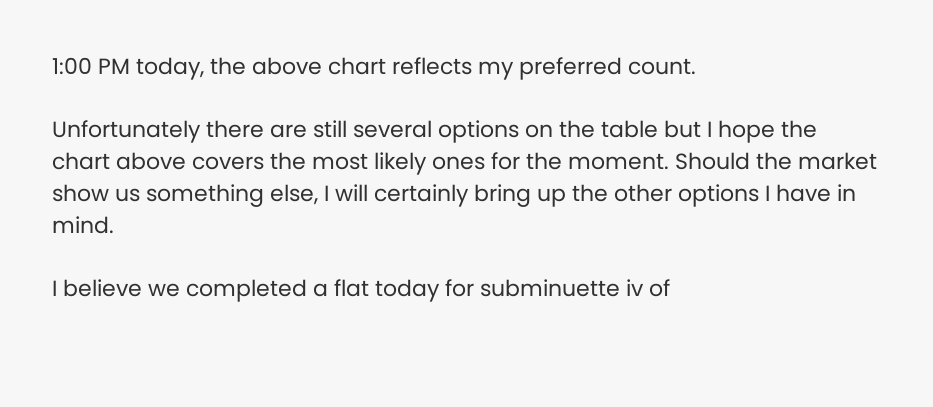1:00 PM today, the above chart reflects my preferred count.

Unfortunately there are still several options on the table but I hope the chart above covers the most likely ones for the moment. Should the market show us something else, I will certainly bring up the other options I have in mind.

I believe we completed a flat today for subminuette iv of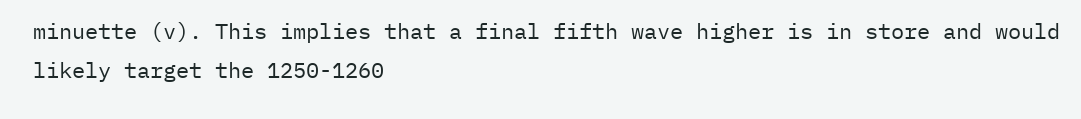minuette (v). This implies that a final fifth wave higher is in store and would likely target the 1250-1260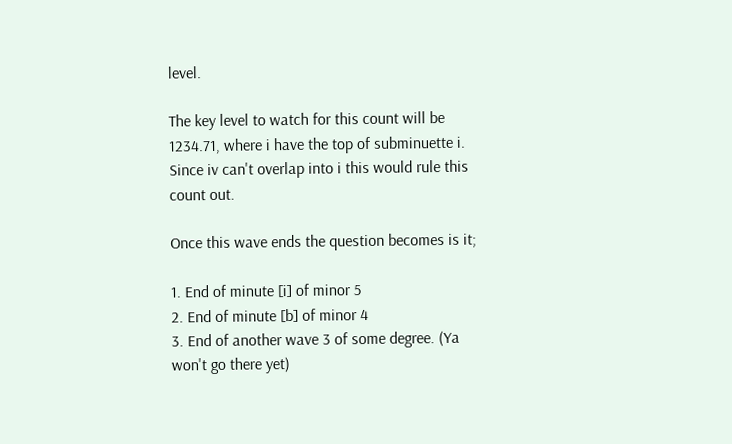level.

The key level to watch for this count will be 1234.71, where i have the top of subminuette i. Since iv can't overlap into i this would rule this count out.

Once this wave ends the question becomes is it;

1. End of minute [i] of minor 5
2. End of minute [b] of minor 4
3. End of another wave 3 of some degree. (Ya won't go there yet)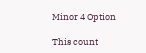Minor 4 Option

This count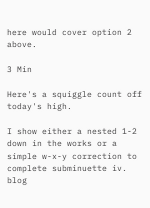here would cover option 2 above.

3 Min

Here's a squiggle count off today's high.

I show either a nested 1-2 down in the works or a simple w-x-y correction to complete subminuette iv.
blog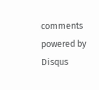comments powered by Disqus